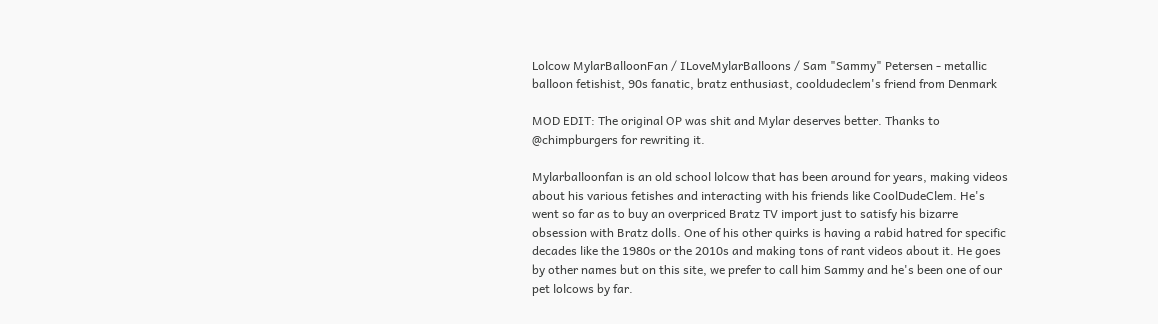Lolcow MylarBalloonFan / ILoveMylarBalloons / Sam "Sammy" Petersen - metallic balloon fetishist, 90s fanatic, bratz enthusiast, cooldudeclem's friend from Denmark

MOD EDIT: The original OP was shit and Mylar deserves better. Thanks to @chimpburgers for rewriting it.

Mylarballoonfan is an old school lolcow that has been around for years, making videos about his various fetishes and interacting with his friends like CoolDudeClem. He's went so far as to buy an overpriced Bratz TV import just to satisfy his bizarre obsession with Bratz dolls. One of his other quirks is having a rabid hatred for specific decades like the 1980s or the 2010s and making tons of rant videos about it. He goes by other names but on this site, we prefer to call him Sammy and he's been one of our pet lolcows by far.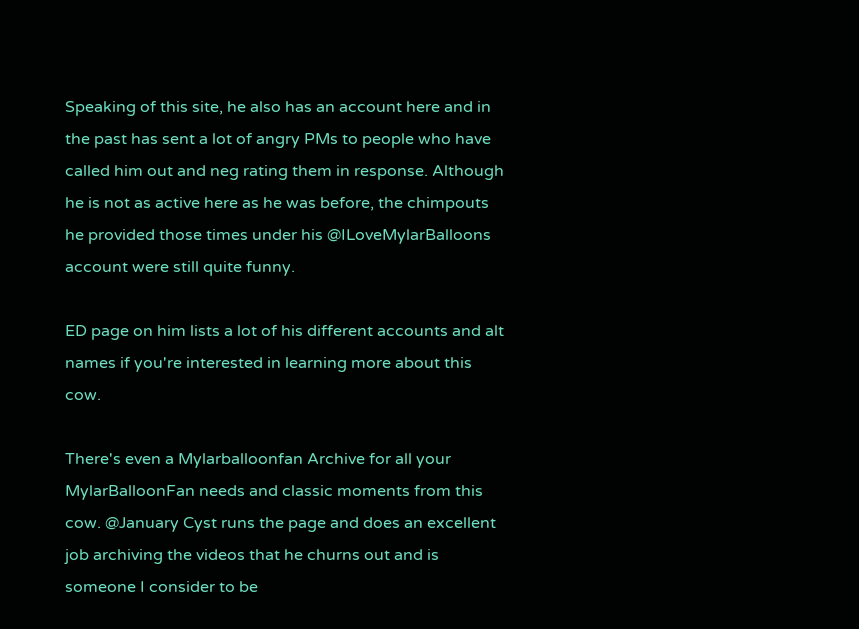Speaking of this site, he also has an account here and in the past has sent a lot of angry PMs to people who have called him out and neg rating them in response. Although he is not as active here as he was before, the chimpouts he provided those times under his @ILoveMylarBalloons account were still quite funny.

ED page on him lists a lot of his different accounts and alt names if you're interested in learning more about this cow.

There's even a Mylarballoonfan Archive for all your MylarBalloonFan needs and classic moments from this cow. @January Cyst runs the page and does an excellent job archiving the videos that he churns out and is someone I consider to be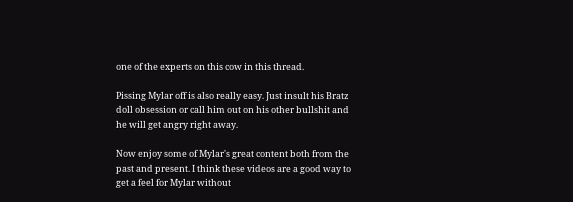one of the experts on this cow in this thread.

Pissing Mylar off is also really easy. Just insult his Bratz doll obsession or call him out on his other bullshit and he will get angry right away.

Now enjoy some of Mylar's great content both from the past and present. I think these videos are a good way to get a feel for Mylar without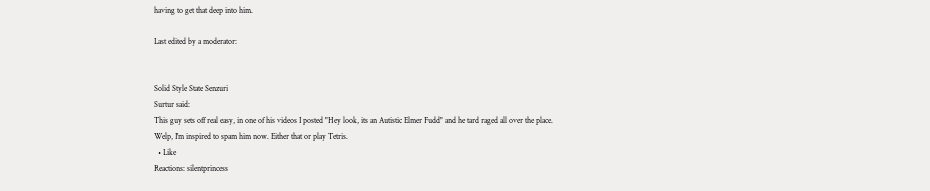having to get that deep into him.

Last edited by a moderator:


Solid Style State Senzuri
Surtur said:
This guy sets off real easy, in one of his videos I posted "Hey look, its an Autistic Elmer Fudd" and he tard raged all over the place.
Welp, I'm inspired to spam him now. Either that or play Tetris.
  • Like
Reactions: silentprincess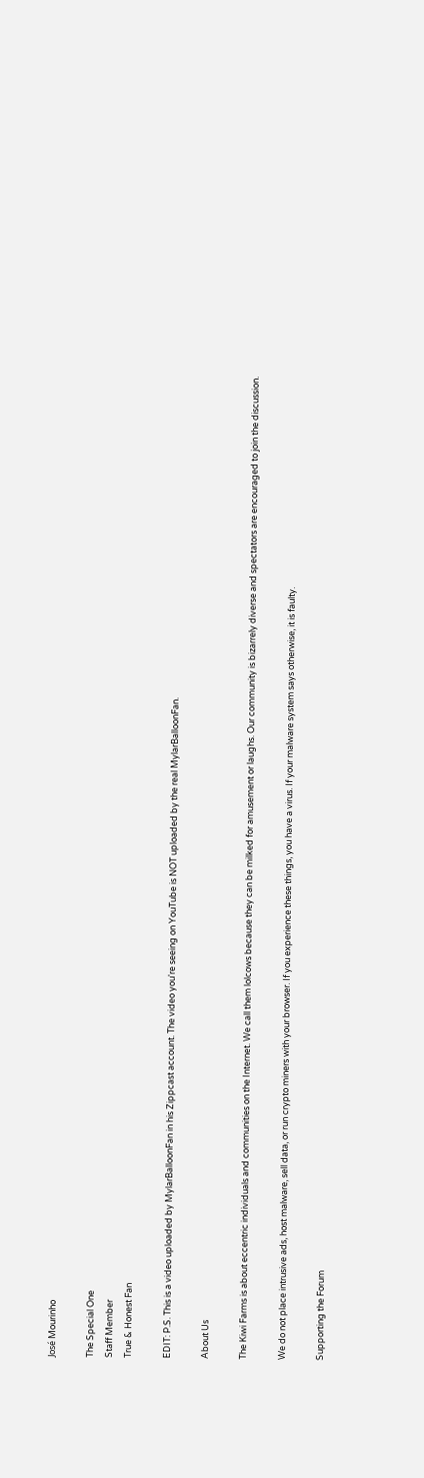José Mourinho

The Special One
Staff Member
True & Honest Fan

EDIT: P.S. This is a video uploaded by MylarBalloonFan in his Zippcast account. The video you're seeing on YouTube is NOT uploaded by the real MylarBalloonFan.

About Us

The Kiwi Farms is about eccentric individuals and communities on the Internet. We call them lolcows because they can be milked for amusement or laughs. Our community is bizarrely diverse and spectators are encouraged to join the discussion.

We do not place intrusive ads, host malware, sell data, or run crypto miners with your browser. If you experience these things, you have a virus. If your malware system says otherwise, it is faulty.

Supporting the Forum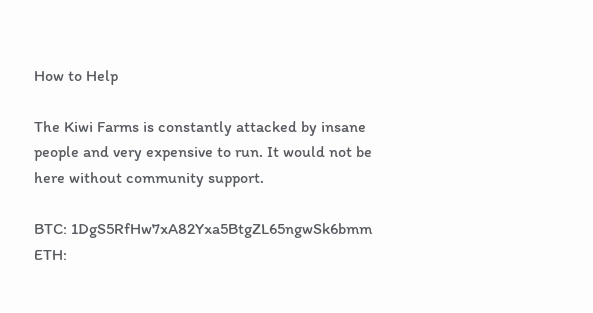How to Help

The Kiwi Farms is constantly attacked by insane people and very expensive to run. It would not be here without community support.

BTC: 1DgS5RfHw7xA82Yxa5BtgZL65ngwSk6bmm
ETH: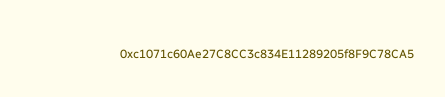0xc1071c60Ae27C8CC3c834E11289205f8F9C78CA5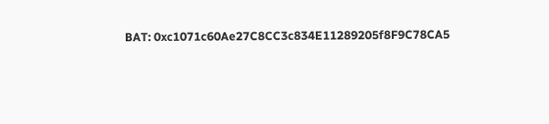BAT: 0xc1071c60Ae27C8CC3c834E11289205f8F9C78CA5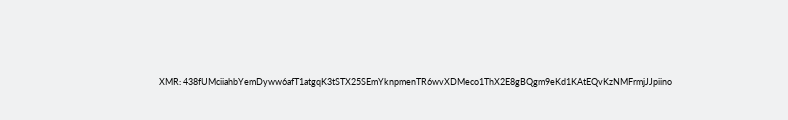XMR: 438fUMciiahbYemDyww6afT1atgqK3tSTX25SEmYknpmenTR6wvXDMeco1ThX2E8gBQgm9eKd1KAtEQvKzNMFrmjJJpiino